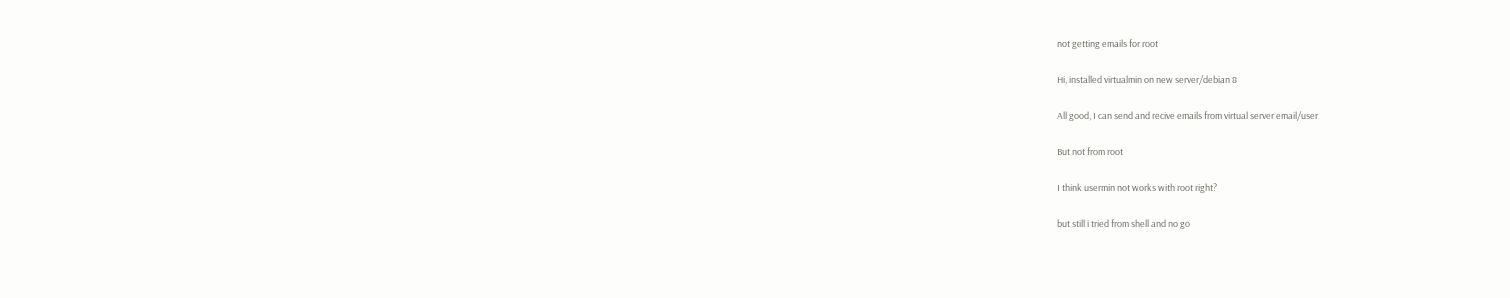not getting emails for root

Hi, installed virtualmin on new server/debian 8

All good, I can send and recive emails from virtual server email/user

But not from root

I think usermin not works with root right?

but still i tried from shell and no go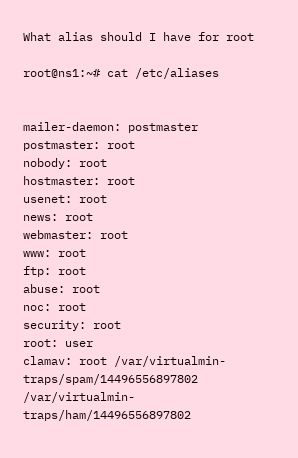What alias should I have for root

root@ns1:~# cat /etc/aliases


mailer-daemon: postmaster
postmaster: root
nobody: root
hostmaster: root
usenet: root
news: root
webmaster: root
www: root
ftp: root
abuse: root
noc: root
security: root
root: user
clamav: root /var/virtualmin-traps/spam/14496556897802 /var/virtualmin-traps/ham/14496556897802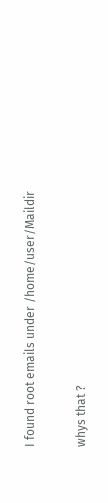I found root emails under /home/user/Maildir

whys that ?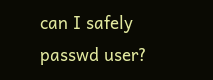can I safely passwd user?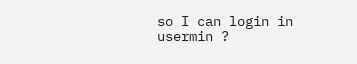so I can login in usermin ?